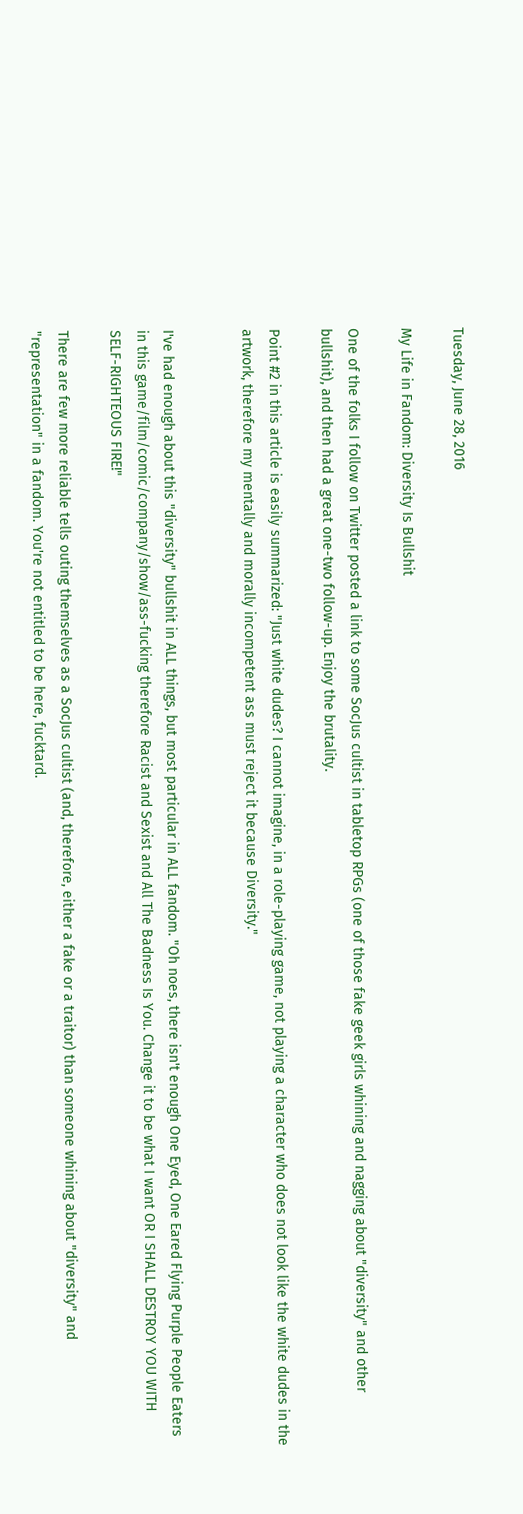Tuesday, June 28, 2016

My Life in Fandom: Diversity Is Bullshit

One of the folks I follow on Twitter posted a link to some SocJus cultist in tabletop RPGs (one of those fake geek girls whining and nagging about "diversity" and other bullshit), and then had a great one-two follow-up. Enjoy the brutality.

Point #2 in this article is easily summarized: "Just white dudes? I cannot imagine, in a role-playing game, not playing a character who does not look like the white dudes in the artwork, therefore my mentally and morally incompetent ass must reject it because Diversity."


I've had enough about this "diversity" bullshit in ALL things, but most particular in ALL fandom. "Oh noes, there isn't enough One Eyed, One Eared Flying Purple People Eaters in this game/film/comic/company/show/ass-fucking therefore Racist and Sexist and All The Badness Is You. Change it to be what I want OR I SHALL DESTROY YOU WITH SELF-RIGHTEOUS FIRE!"

There are few more reliable tells outing themselves as a SocJus cultist (and, therefore, either a fake or a traitor) than someone whining about "diversity" and "representation" in a fandom. You're not entitled to be here, fucktard.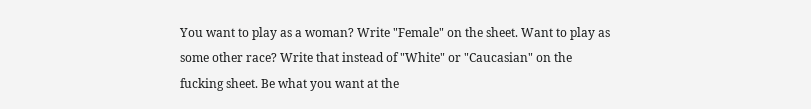You want to play as a woman? Write "Female" on the sheet. Want to play as some other race? Write that instead of "White" or "Caucasian" on the fucking sheet. Be what you want at the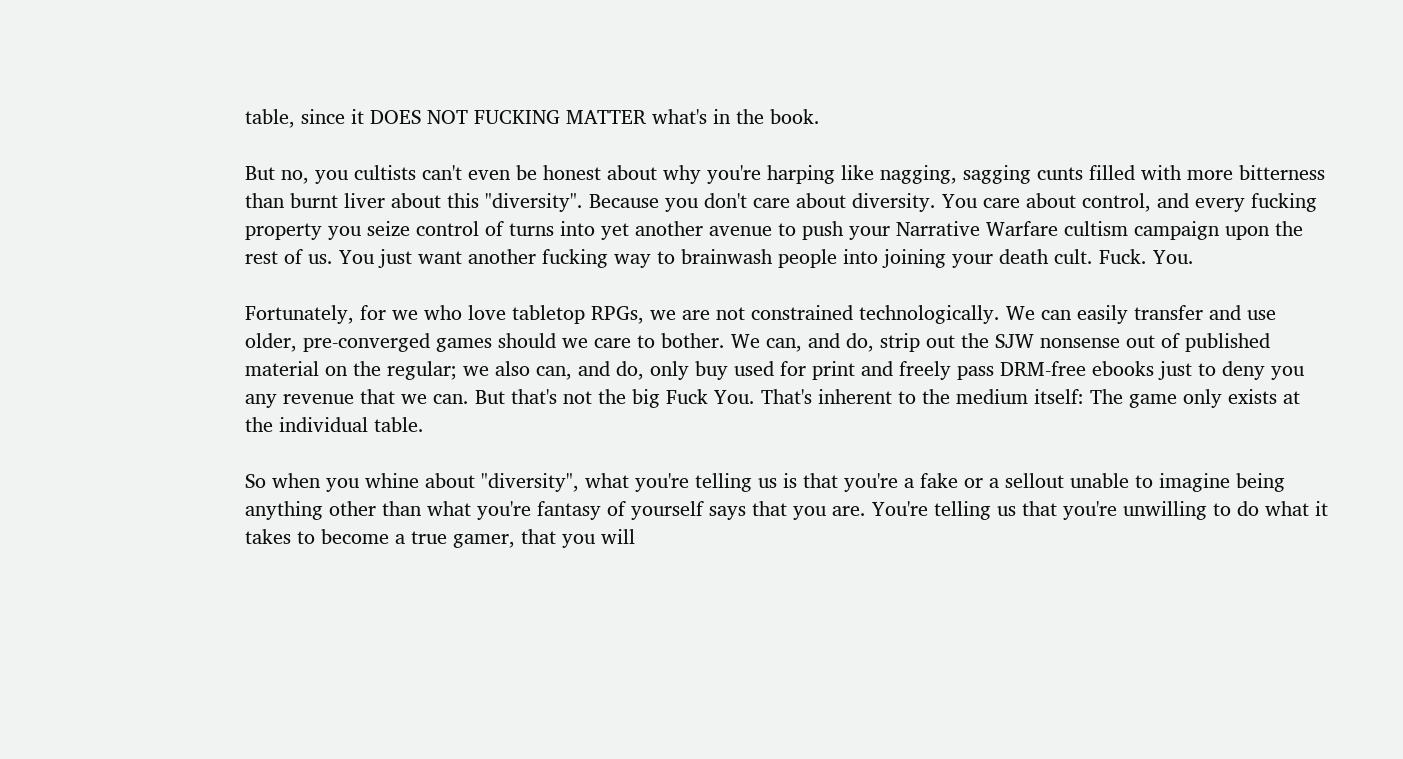table, since it DOES NOT FUCKING MATTER what's in the book.

But no, you cultists can't even be honest about why you're harping like nagging, sagging cunts filled with more bitterness than burnt liver about this "diversity". Because you don't care about diversity. You care about control, and every fucking property you seize control of turns into yet another avenue to push your Narrative Warfare cultism campaign upon the rest of us. You just want another fucking way to brainwash people into joining your death cult. Fuck. You.

Fortunately, for we who love tabletop RPGs, we are not constrained technologically. We can easily transfer and use older, pre-converged games should we care to bother. We can, and do, strip out the SJW nonsense out of published material on the regular; we also can, and do, only buy used for print and freely pass DRM-free ebooks just to deny you any revenue that we can. But that's not the big Fuck You. That's inherent to the medium itself: The game only exists at the individual table.

So when you whine about "diversity", what you're telling us is that you're a fake or a sellout unable to imagine being anything other than what you're fantasy of yourself says that you are. You're telling us that you're unwilling to do what it takes to become a true gamer, that you will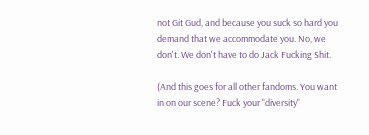not Git Gud, and because you suck so hard you demand that we accommodate you. No, we don't. We don't have to do Jack Fucking Shit.

(And this goes for all other fandoms. You want in on our scene? Fuck your "diversity"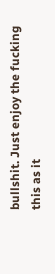bullshit. Just enjoy the fucking this as it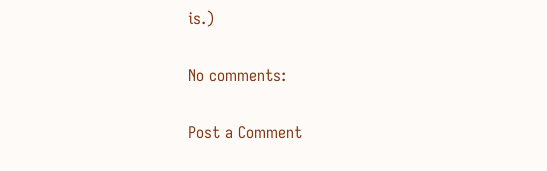is.)

No comments:

Post a Comment